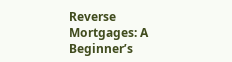Reverse Mortgages: A Beginner’s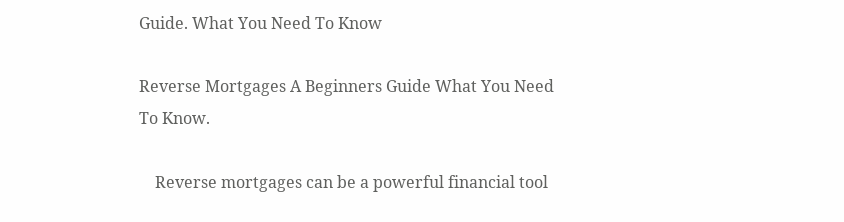Guide. What You Need To Know

Reverse Mortgages A Beginners Guide What You Need To Know.

    Reverse mortgages can be a powerful financial tool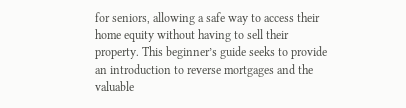for seniors, allowing a safe way to access their home equity without having to sell their property. This beginner’s guide seeks to provide an introduction to reverse mortgages and the valuable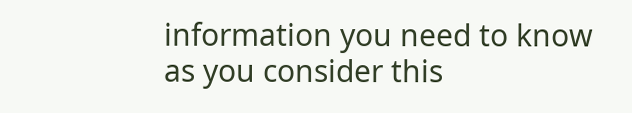information you need to know as you consider this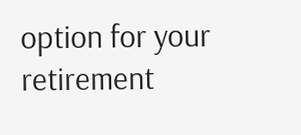option for your retirement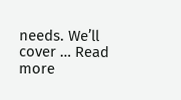needs. We’ll cover … Read more